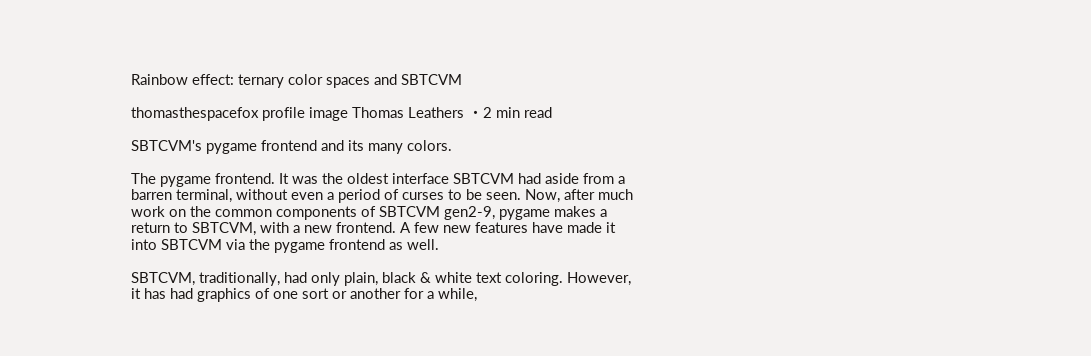Rainbow effect: ternary color spaces and SBTCVM

thomasthespacefox profile image Thomas Leathers ・2 min read

SBTCVM's pygame frontend and its many colors.

The pygame frontend. It was the oldest interface SBTCVM had aside from a barren terminal, without even a period of curses to be seen. Now, after much work on the common components of SBTCVM gen2-9, pygame makes a return to SBTCVM, with a new frontend. A few new features have made it into SBTCVM via the pygame frontend as well.

SBTCVM, traditionally, had only plain, black & white text coloring. However, it has had graphics of one sort or another for a while,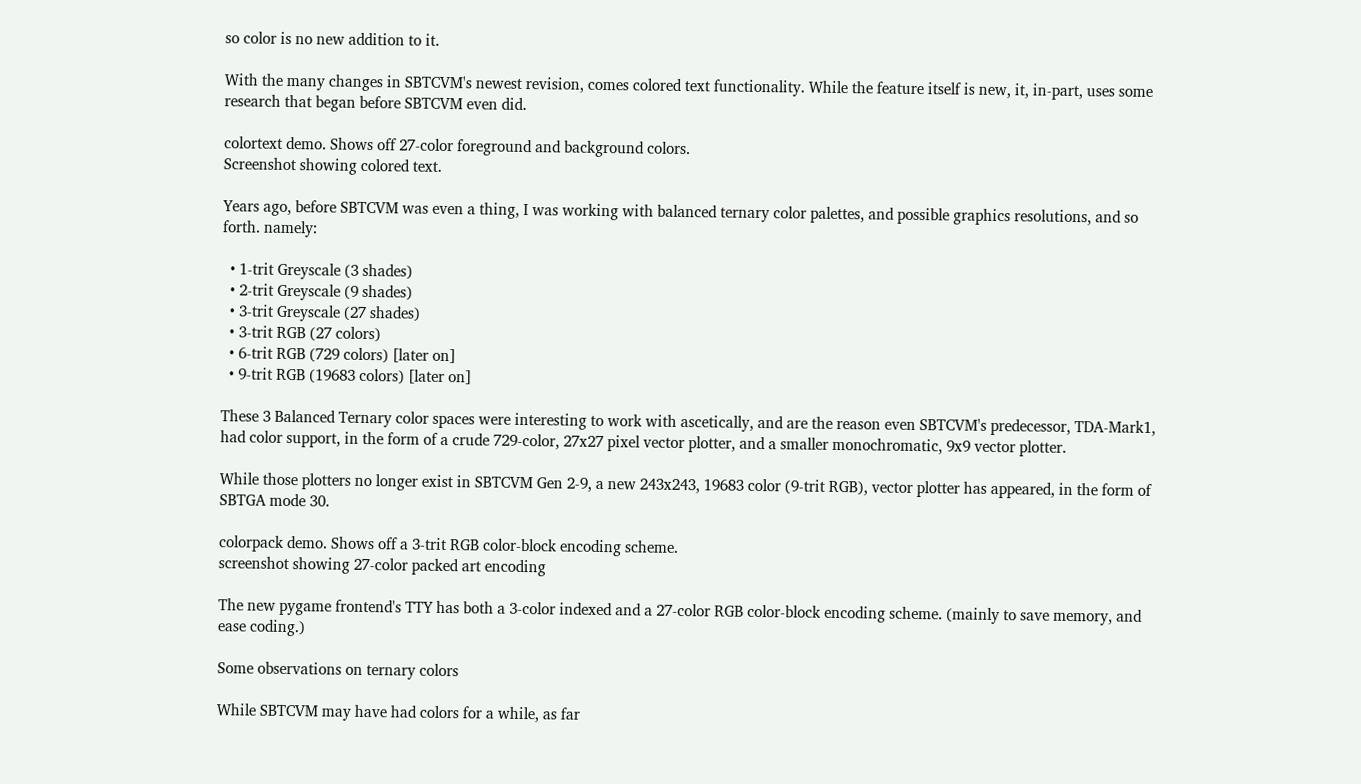so color is no new addition to it.

With the many changes in SBTCVM's newest revision, comes colored text functionality. While the feature itself is new, it, in-part, uses some research that began before SBTCVM even did.

colortext demo. Shows off 27-color foreground and background colors.
Screenshot showing colored text.

Years ago, before SBTCVM was even a thing, I was working with balanced ternary color palettes, and possible graphics resolutions, and so forth. namely:

  • 1-trit Greyscale (3 shades)
  • 2-trit Greyscale (9 shades)
  • 3-trit Greyscale (27 shades)
  • 3-trit RGB (27 colors)
  • 6-trit RGB (729 colors) [later on]
  • 9-trit RGB (19683 colors) [later on]

These 3 Balanced Ternary color spaces were interesting to work with ascetically, and are the reason even SBTCVM's predecessor, TDA-Mark1, had color support, in the form of a crude 729-color, 27x27 pixel vector plotter, and a smaller monochromatic, 9x9 vector plotter.

While those plotters no longer exist in SBTCVM Gen 2-9, a new 243x243, 19683 color (9-trit RGB), vector plotter has appeared, in the form of SBTGA mode 30.

colorpack demo. Shows off a 3-trit RGB color-block encoding scheme.
screenshot showing 27-color packed art encoding

The new pygame frontend's TTY has both a 3-color indexed and a 27-color RGB color-block encoding scheme. (mainly to save memory, and ease coding.)

Some observations on ternary colors

While SBTCVM may have had colors for a while, as far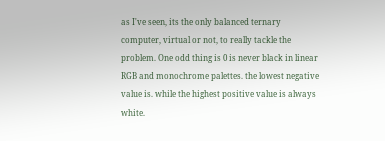as I've seen, its the only balanced ternary computer, virtual or not, to really tackle the problem. One odd thing is 0 is never black in linear RGB and monochrome palettes. the lowest negative value is. while the highest positive value is always white.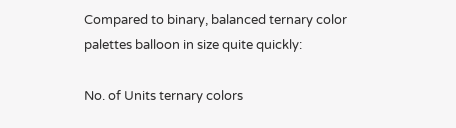Compared to binary, balanced ternary color palettes balloon in size quite quickly:

No. of Units ternary colors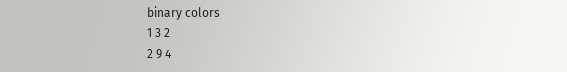binary colors
1 3 2
2 9 4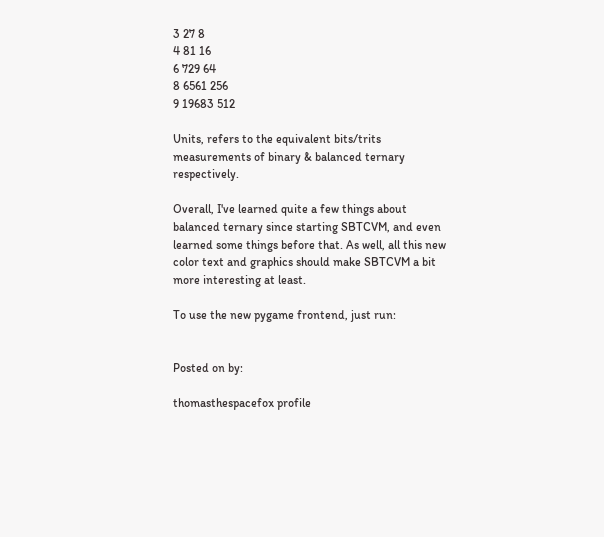3 27 8
4 81 16
6 729 64
8 6561 256
9 19683 512

Units, refers to the equivalent bits/trits measurements of binary & balanced ternary respectively.

Overall, I've learned quite a few things about balanced ternary since starting SBTCVM, and even learned some things before that. As well, all this new color text and graphics should make SBTCVM a bit more interesting at least.

To use the new pygame frontend, just run:


Posted on by:

thomasthespacefox profile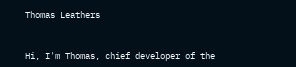Thomas Leathers


Hi, I'm Thomas, chief developer of the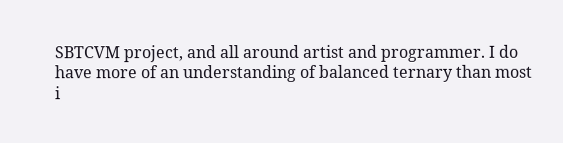SBTCVM project, and all around artist and programmer. I do have more of an understanding of balanced ternary than most i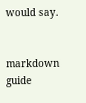would say.


markdown guide